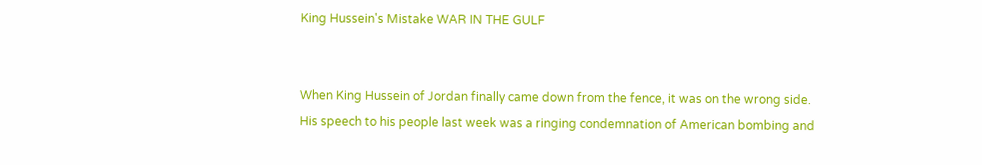King Hussein's Mistake WAR IN THE GULF


When King Hussein of Jordan finally came down from the fence, it was on the wrong side. His speech to his people last week was a ringing condemnation of American bombing and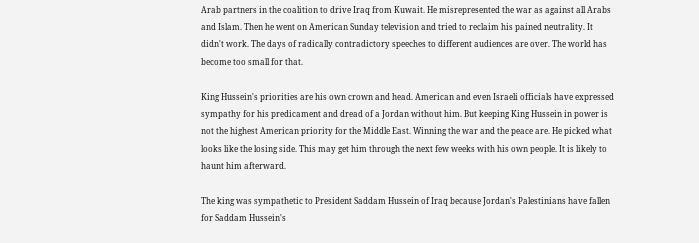Arab partners in the coalition to drive Iraq from Kuwait. He misrepresented the war as against all Arabs and Islam. Then he went on American Sunday television and tried to reclaim his pained neutrality. It didn't work. The days of radically contradictory speeches to different audiences are over. The world has become too small for that.

King Hussein's priorities are his own crown and head. American and even Israeli officials have expressed sympathy for his predicament and dread of a Jordan without him. But keeping King Hussein in power is not the highest American priority for the Middle East. Winning the war and the peace are. He picked what looks like the losing side. This may get him through the next few weeks with his own people. It is likely to haunt him afterward.

The king was sympathetic to President Saddam Hussein of Iraq because Jordan's Palestinians have fallen for Saddam Hussein's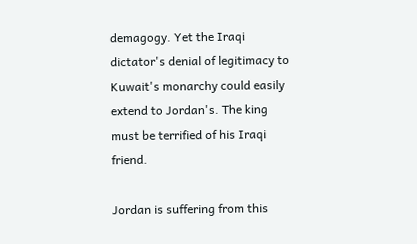demagogy. Yet the Iraqi dictator's denial of legitimacy to Kuwait's monarchy could easily extend to Jordan's. The king must be terrified of his Iraqi friend.

Jordan is suffering from this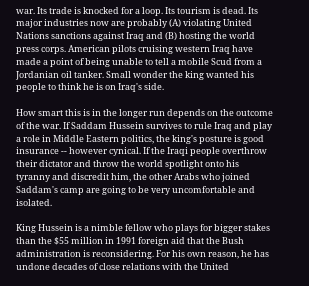war. Its trade is knocked for a loop. Its tourism is dead. Its major industries now are probably (A) violating United Nations sanctions against Iraq and (B) hosting the world press corps. American pilots cruising western Iraq have made a point of being unable to tell a mobile Scud from a Jordanian oil tanker. Small wonder the king wanted his people to think he is on Iraq's side.

How smart this is in the longer run depends on the outcome of the war. If Saddam Hussein survives to rule Iraq and play a role in Middle Eastern politics, the king's posture is good insurance -- however cynical. If the Iraqi people overthrow their dictator and throw the world spotlight onto his tyranny and discredit him, the other Arabs who joined Saddam's camp are going to be very uncomfortable and isolated.

King Hussein is a nimble fellow who plays for bigger stakes than the $55 million in 1991 foreign aid that the Bush administration is reconsidering. For his own reason, he has undone decades of close relations with the United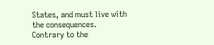States, and must live with the consequences. Contrary to the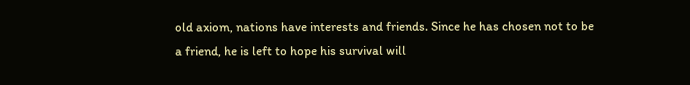old axiom, nations have interests and friends. Since he has chosen not to be a friend, he is left to hope his survival will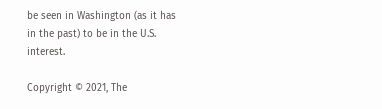be seen in Washington (as it has in the past) to be in the U.S. interest.

Copyright © 2021, The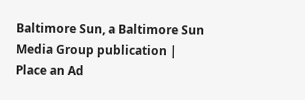Baltimore Sun, a Baltimore Sun Media Group publication | Place an Ad